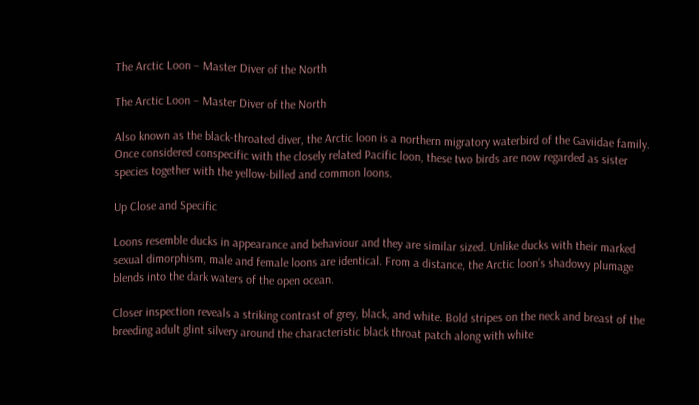The Arctic Loon – Master Diver of the North

The Arctic Loon – Master Diver of the North

Also known as the black-throated diver, the Arctic loon is a northern migratory waterbird of the Gaviidae family. Once considered conspecific with the closely related Pacific loon, these two birds are now regarded as sister species together with the yellow-billed and common loons.

Up Close and Specific

Loons resemble ducks in appearance and behaviour and they are similar sized. Unlike ducks with their marked sexual dimorphism, male and female loons are identical. From a distance, the Arctic loon’s shadowy plumage blends into the dark waters of the open ocean.

Closer inspection reveals a striking contrast of grey, black, and white. Bold stripes on the neck and breast of the breeding adult glint silvery around the characteristic black throat patch along with white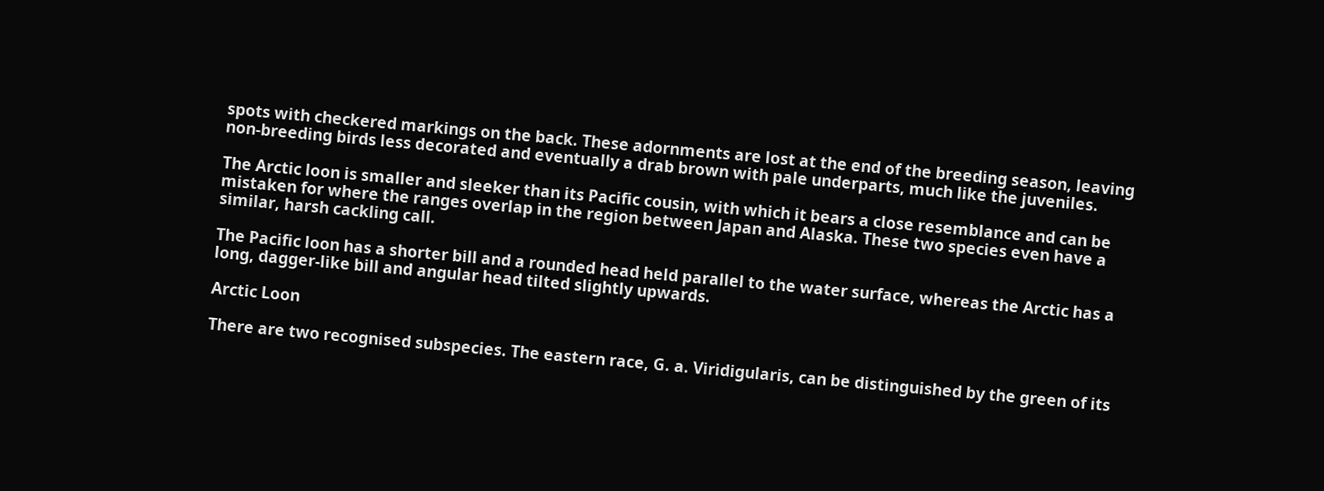spots with checkered markings on the back. These adornments are lost at the end of the breeding season, leaving non-breeding birds less decorated and eventually a drab brown with pale underparts, much like the juveniles.

The Arctic loon is smaller and sleeker than its Pacific cousin, with which it bears a close resemblance and can be mistaken for where the ranges overlap in the region between Japan and Alaska. These two species even have a similar, harsh cackling call.

The Pacific loon has a shorter bill and a rounded head held parallel to the water surface, whereas the Arctic has a long, dagger-like bill and angular head tilted slightly upwards.

Arctic Loon

There are two recognised subspecies. The eastern race, G. a. Viridigularis, can be distinguished by the green of its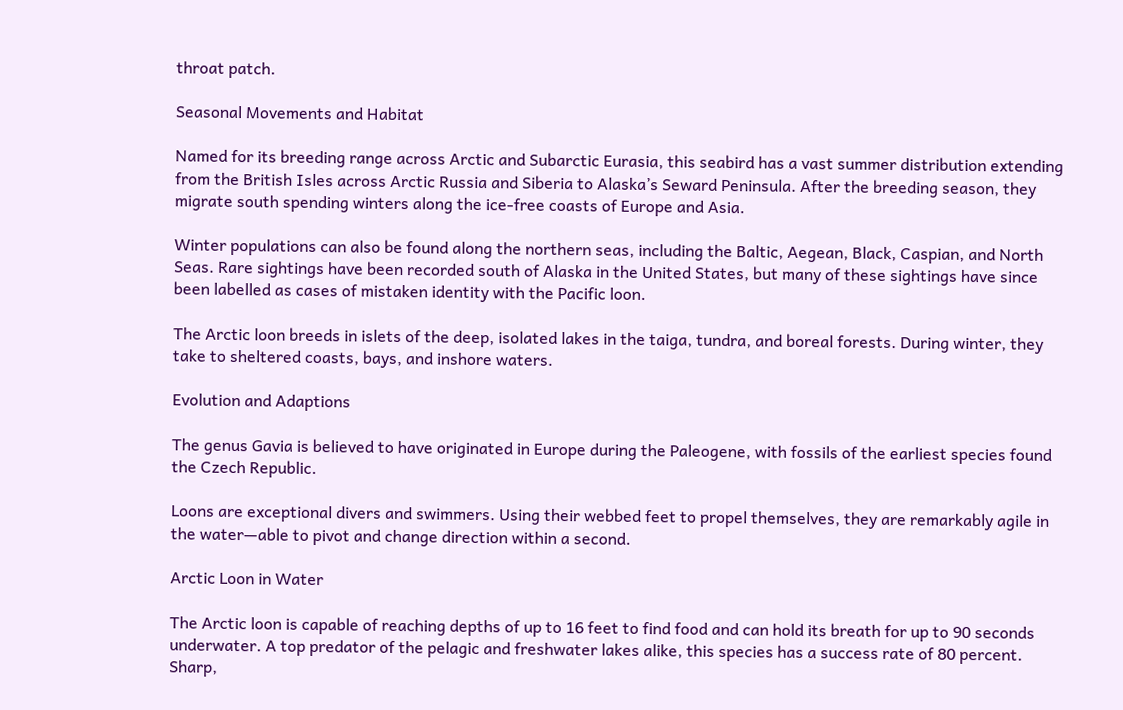throat patch.

Seasonal Movements and Habitat

Named for its breeding range across Arctic and Subarctic Eurasia, this seabird has a vast summer distribution extending from the British Isles across Arctic Russia and Siberia to Alaska’s Seward Peninsula. After the breeding season, they migrate south spending winters along the ice-free coasts of Europe and Asia.

Winter populations can also be found along the northern seas, including the Baltic, Aegean, Black, Caspian, and North Seas. Rare sightings have been recorded south of Alaska in the United States, but many of these sightings have since been labelled as cases of mistaken identity with the Pacific loon.

The Arctic loon breeds in islets of the deep, isolated lakes in the taiga, tundra, and boreal forests. During winter, they take to sheltered coasts, bays, and inshore waters.

Evolution and Adaptions

The genus Gavia is believed to have originated in Europe during the Paleogene, with fossils of the earliest species found the Czech Republic.

Loons are exceptional divers and swimmers. Using their webbed feet to propel themselves, they are remarkably agile in the water—able to pivot and change direction within a second.

Arctic Loon in Water

The Arctic loon is capable of reaching depths of up to 16 feet to find food and can hold its breath for up to 90 seconds underwater. A top predator of the pelagic and freshwater lakes alike, this species has a success rate of 80 percent. Sharp,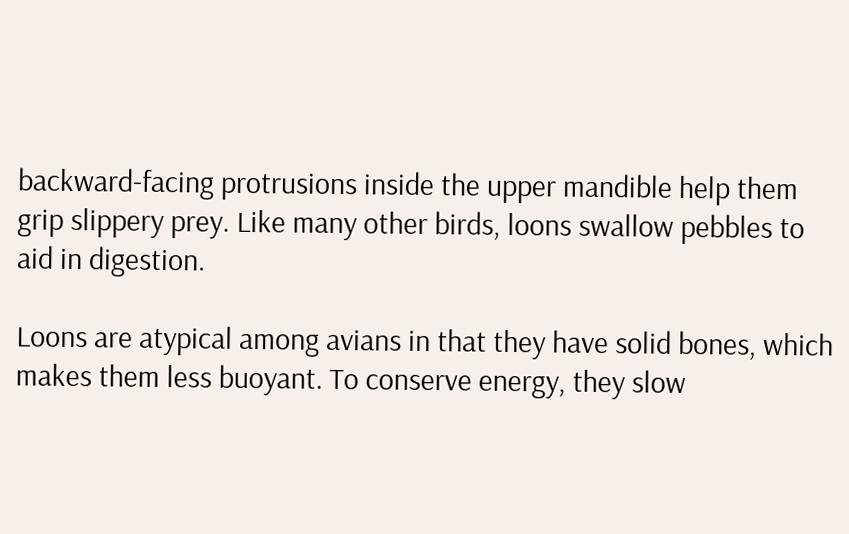backward-facing protrusions inside the upper mandible help them grip slippery prey. Like many other birds, loons swallow pebbles to aid in digestion.

Loons are atypical among avians in that they have solid bones, which makes them less buoyant. To conserve energy, they slow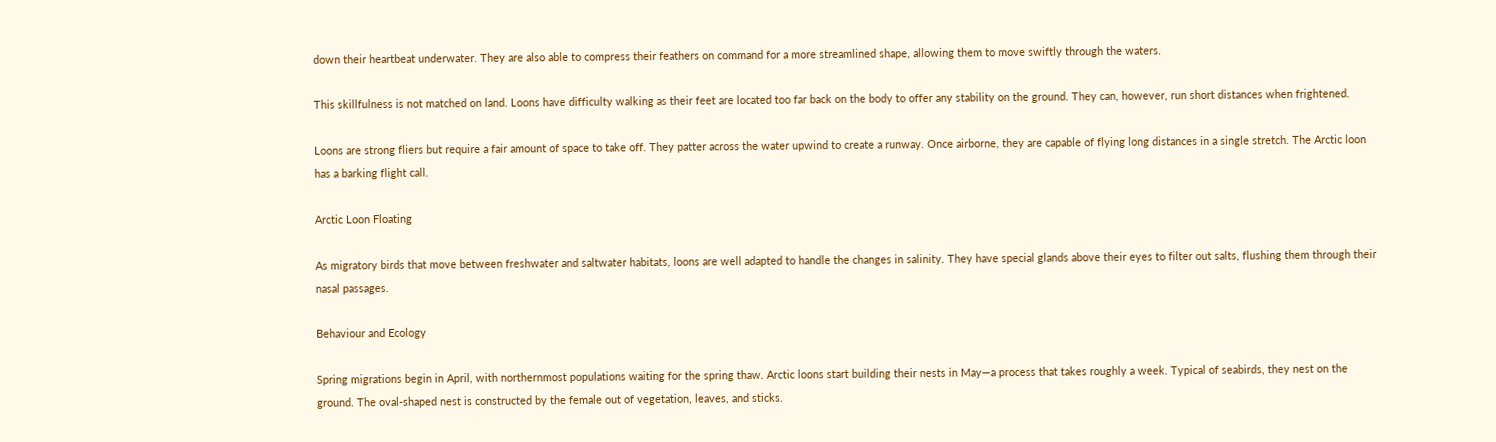down their heartbeat underwater. They are also able to compress their feathers on command for a more streamlined shape, allowing them to move swiftly through the waters.

This skillfulness is not matched on land. Loons have difficulty walking as their feet are located too far back on the body to offer any stability on the ground. They can, however, run short distances when frightened.

Loons are strong fliers but require a fair amount of space to take off. They patter across the water upwind to create a runway. Once airborne, they are capable of flying long distances in a single stretch. The Arctic loon has a barking flight call.

Arctic Loon Floating

As migratory birds that move between freshwater and saltwater habitats, loons are well adapted to handle the changes in salinity. They have special glands above their eyes to filter out salts, flushing them through their nasal passages.

Behaviour and Ecology

Spring migrations begin in April, with northernmost populations waiting for the spring thaw. Arctic loons start building their nests in May—a process that takes roughly a week. Typical of seabirds, they nest on the ground. The oval-shaped nest is constructed by the female out of vegetation, leaves, and sticks.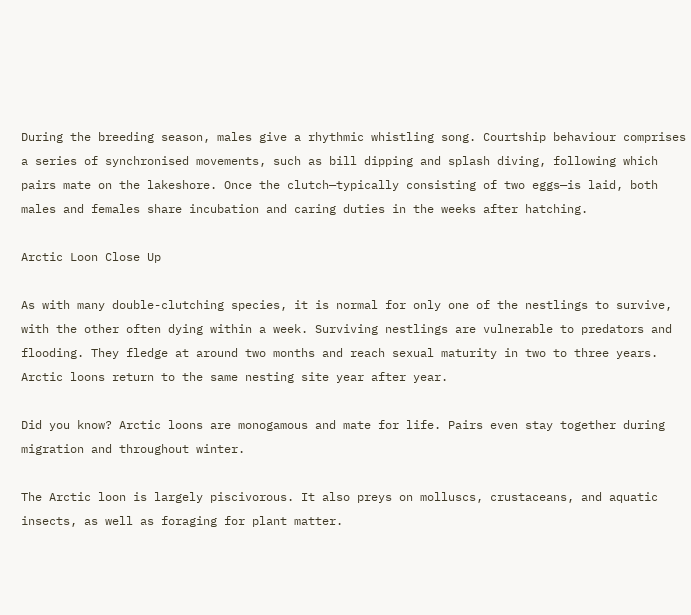During the breeding season, males give a rhythmic whistling song. Courtship behaviour comprises a series of synchronised movements, such as bill dipping and splash diving, following which pairs mate on the lakeshore. Once the clutch—typically consisting of two eggs—is laid, both males and females share incubation and caring duties in the weeks after hatching.

Arctic Loon Close Up

As with many double-clutching species, it is normal for only one of the nestlings to survive, with the other often dying within a week. Surviving nestlings are vulnerable to predators and flooding. They fledge at around two months and reach sexual maturity in two to three years. Arctic loons return to the same nesting site year after year.

Did you know? Arctic loons are monogamous and mate for life. Pairs even stay together during migration and throughout winter.

The Arctic loon is largely piscivorous. It also preys on molluscs, crustaceans, and aquatic insects, as well as foraging for plant matter.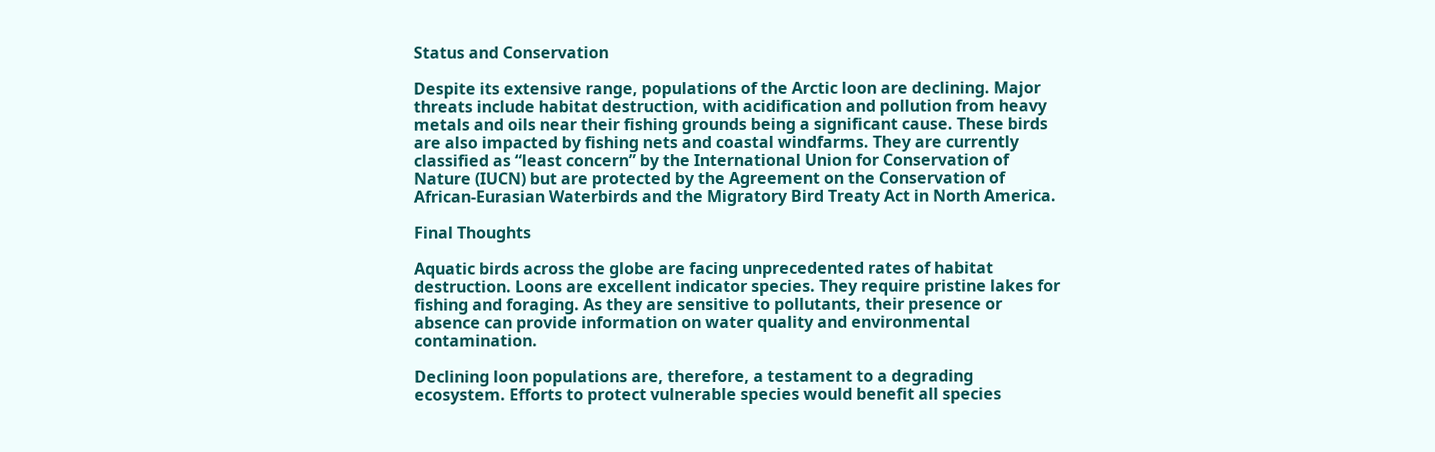Status and Conservation

Despite its extensive range, populations of the Arctic loon are declining. Major threats include habitat destruction, with acidification and pollution from heavy metals and oils near their fishing grounds being a significant cause. These birds are also impacted by fishing nets and coastal windfarms. They are currently classified as “least concern” by the International Union for Conservation of Nature (IUCN) but are protected by the Agreement on the Conservation of African-Eurasian Waterbirds and the Migratory Bird Treaty Act in North America.

Final Thoughts

Aquatic birds across the globe are facing unprecedented rates of habitat destruction. Loons are excellent indicator species. They require pristine lakes for fishing and foraging. As they are sensitive to pollutants, their presence or absence can provide information on water quality and environmental contamination.

Declining loon populations are, therefore, a testament to a degrading ecosystem. Efforts to protect vulnerable species would benefit all species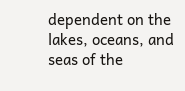dependent on the lakes, oceans, and seas of the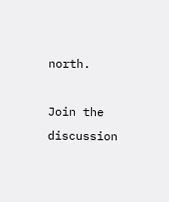north.

Join the discussion